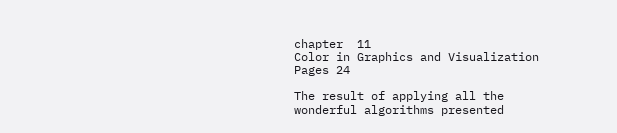chapter  11
Color in Graphics and Visualization
Pages 24

The result of applying all the wonderful algorithms presented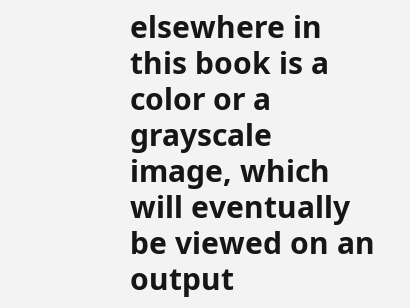elsewhere in this book is a color or a grayscale image, which will eventually be viewed on an output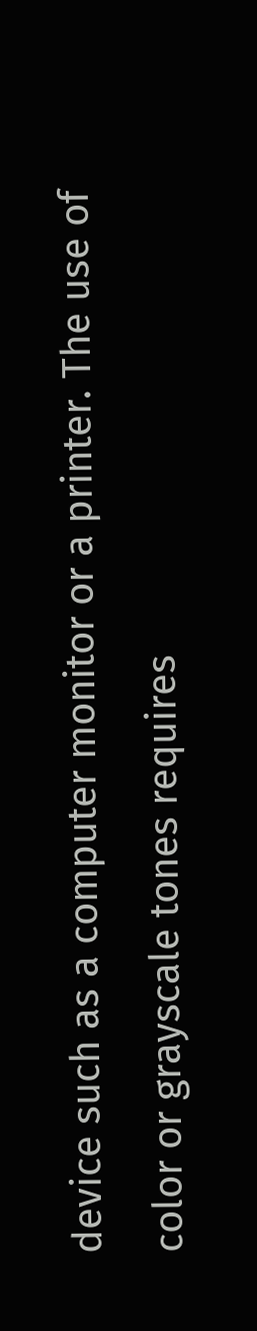device such as a computer monitor or a printer. The use of color or grayscale tones requires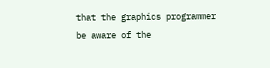that the graphics programmer be aware of the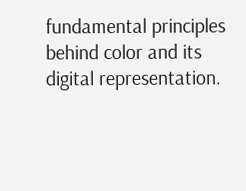fundamental principles behind color and its digital representation.